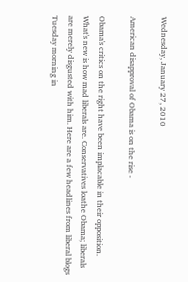Wednesday, January 27, 2010

American disapproval of Obama is on the rise -

Obama's critics on the right have been implacable in their opposition. What's new is how mad liberals are. Conservatives loathe Obama; liberals are merely disgusted with him. Here are a few headlines from liberal blogs Tuesday morning in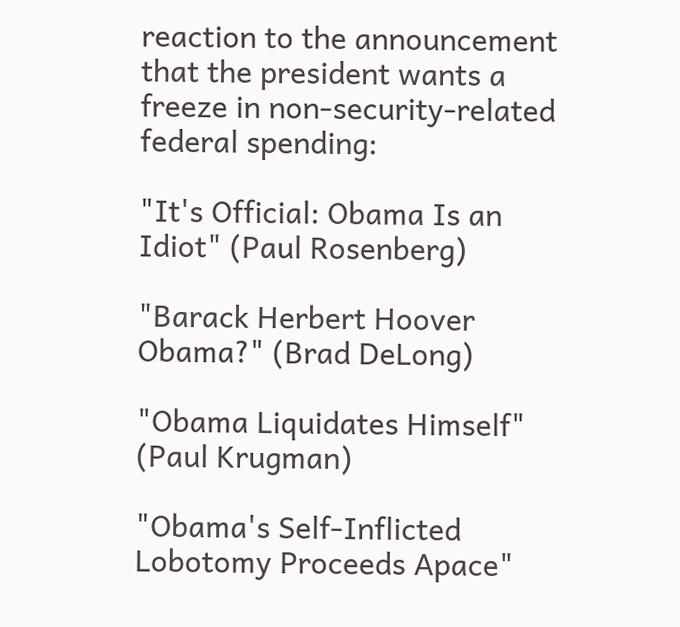reaction to the announcement that the president wants a freeze in non-security-related federal spending:

"It's Official: Obama Is an Idiot" (Paul Rosenberg)

"Barack Herbert Hoover Obama?" (Brad DeLong)

"Obama Liquidates Himself" (Paul Krugman)

"Obama's Self-Inflicted Lobotomy Proceeds Apace"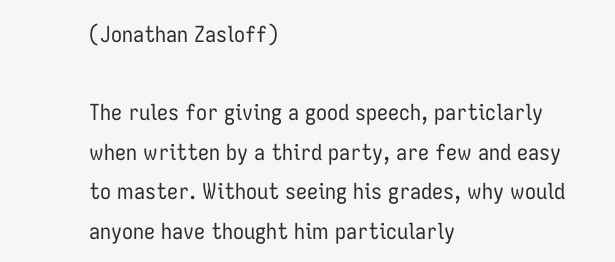(Jonathan Zasloff)

The rules for giving a good speech, particlarly when written by a third party, are few and easy to master. Without seeing his grades, why would anyone have thought him particularly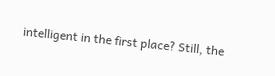intelligent in the first place? Still, the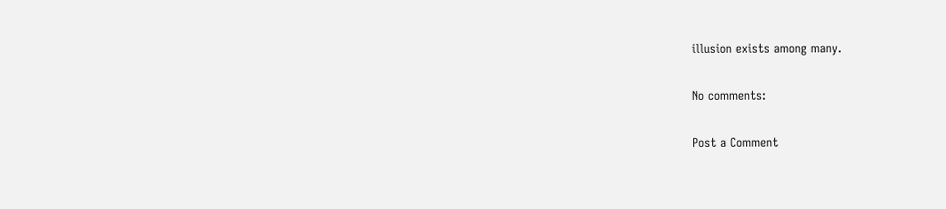illusion exists among many.

No comments:

Post a Comment